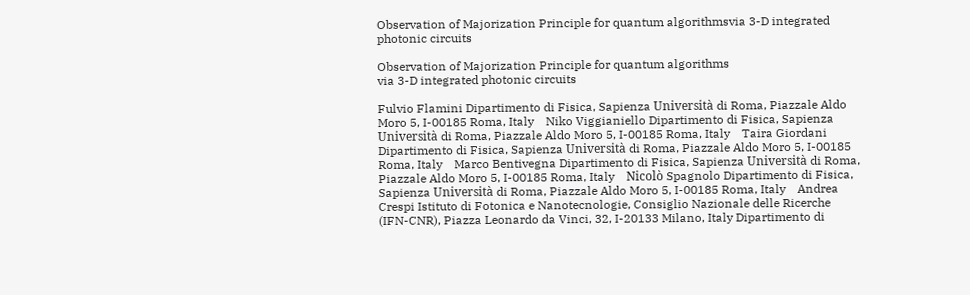Observation of Majorization Principle for quantum algorithmsvia 3-D integrated photonic circuits

Observation of Majorization Principle for quantum algorithms
via 3-D integrated photonic circuits

Fulvio Flamini Dipartimento di Fisica, Sapienza Università di Roma, Piazzale Aldo Moro 5, I-00185 Roma, Italy    Niko Viggianiello Dipartimento di Fisica, Sapienza Università di Roma, Piazzale Aldo Moro 5, I-00185 Roma, Italy    Taira Giordani Dipartimento di Fisica, Sapienza Università di Roma, Piazzale Aldo Moro 5, I-00185 Roma, Italy    Marco Bentivegna Dipartimento di Fisica, Sapienza Università di Roma, Piazzale Aldo Moro 5, I-00185 Roma, Italy    Nicolò Spagnolo Dipartimento di Fisica, Sapienza Università di Roma, Piazzale Aldo Moro 5, I-00185 Roma, Italy    Andrea Crespi Istituto di Fotonica e Nanotecnologie, Consiglio Nazionale delle Ricerche (IFN-CNR), Piazza Leonardo da Vinci, 32, I-20133 Milano, Italy Dipartimento di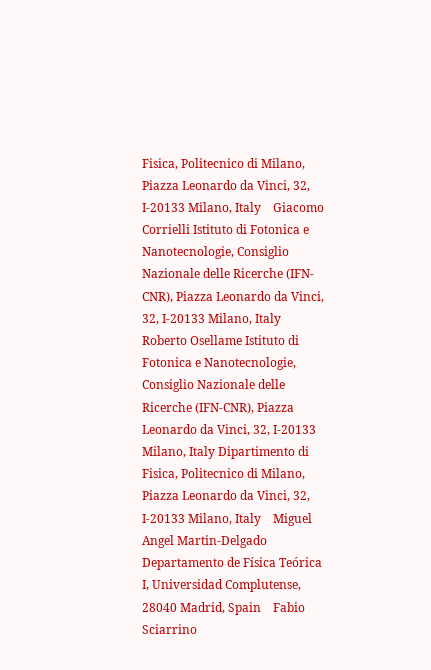Fisica, Politecnico di Milano, Piazza Leonardo da Vinci, 32, I-20133 Milano, Italy    Giacomo Corrielli Istituto di Fotonica e Nanotecnologie, Consiglio Nazionale delle Ricerche (IFN-CNR), Piazza Leonardo da Vinci, 32, I-20133 Milano, Italy    Roberto Osellame Istituto di Fotonica e Nanotecnologie, Consiglio Nazionale delle Ricerche (IFN-CNR), Piazza Leonardo da Vinci, 32, I-20133 Milano, Italy Dipartimento di Fisica, Politecnico di Milano, Piazza Leonardo da Vinci, 32, I-20133 Milano, Italy    Miguel Angel Martin-Delgado Departamento de Física Teórica I, Universidad Complutense, 28040 Madrid, Spain    Fabio Sciarrino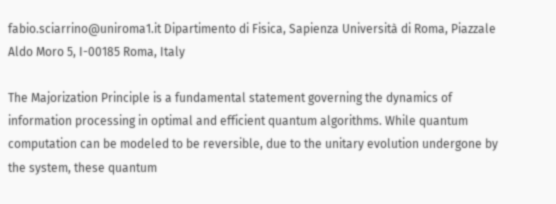fabio.sciarrino@uniroma1.it Dipartimento di Fisica, Sapienza Università di Roma, Piazzale Aldo Moro 5, I-00185 Roma, Italy

The Majorization Principle is a fundamental statement governing the dynamics of information processing in optimal and efficient quantum algorithms. While quantum computation can be modeled to be reversible, due to the unitary evolution undergone by the system, these quantum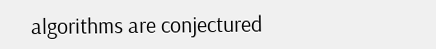algorithms are conjectured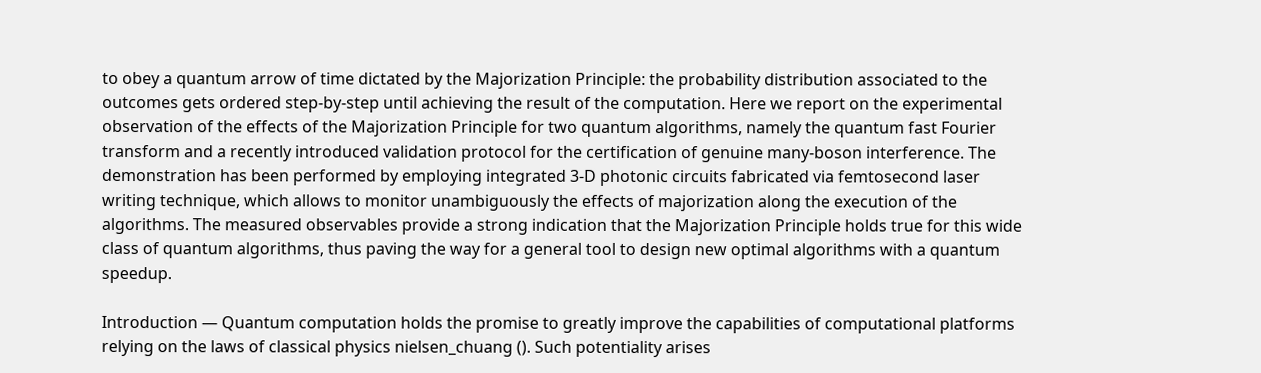to obey a quantum arrow of time dictated by the Majorization Principle: the probability distribution associated to the outcomes gets ordered step-by-step until achieving the result of the computation. Here we report on the experimental observation of the effects of the Majorization Principle for two quantum algorithms, namely the quantum fast Fourier transform and a recently introduced validation protocol for the certification of genuine many-boson interference. The demonstration has been performed by employing integrated 3-D photonic circuits fabricated via femtosecond laser writing technique, which allows to monitor unambiguously the effects of majorization along the execution of the algorithms. The measured observables provide a strong indication that the Majorization Principle holds true for this wide class of quantum algorithms, thus paving the way for a general tool to design new optimal algorithms with a quantum speedup.

Introduction — Quantum computation holds the promise to greatly improve the capabilities of computational platforms relying on the laws of classical physics nielsen_chuang (). Such potentiality arises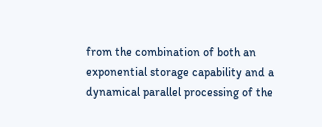from the combination of both an exponential storage capability and a dynamical parallel processing of the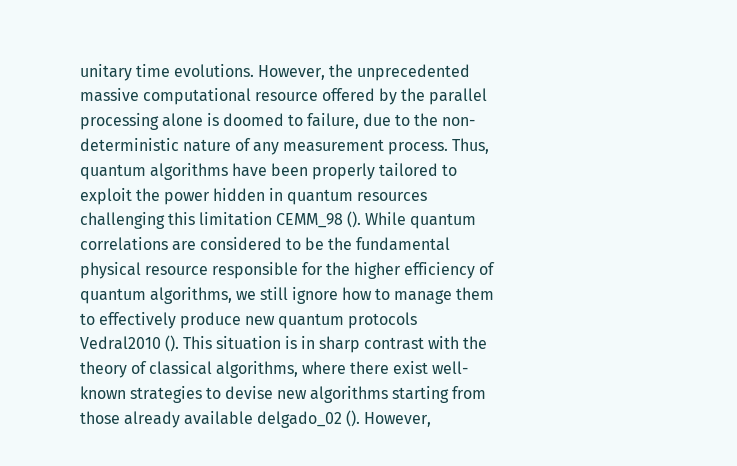unitary time evolutions. However, the unprecedented massive computational resource offered by the parallel processing alone is doomed to failure, due to the non-deterministic nature of any measurement process. Thus, quantum algorithms have been properly tailored to exploit the power hidden in quantum resources challenging this limitation CEMM_98 (). While quantum correlations are considered to be the fundamental physical resource responsible for the higher efficiency of quantum algorithms, we still ignore how to manage them to effectively produce new quantum protocols Vedral2010 (). This situation is in sharp contrast with the theory of classical algorithms, where there exist well-known strategies to devise new algorithms starting from those already available delgado_02 (). However,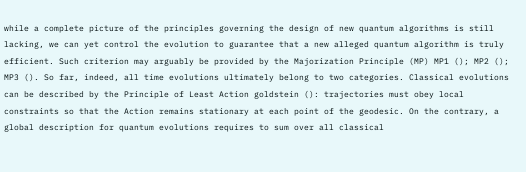while a complete picture of the principles governing the design of new quantum algorithms is still lacking, we can yet control the evolution to guarantee that a new alleged quantum algorithm is truly efficient. Such criterion may arguably be provided by the Majorization Principle (MP) MP1 (); MP2 (); MP3 (). So far, indeed, all time evolutions ultimately belong to two categories. Classical evolutions can be described by the Principle of Least Action goldstein (): trajectories must obey local constraints so that the Action remains stationary at each point of the geodesic. On the contrary, a global description for quantum evolutions requires to sum over all classical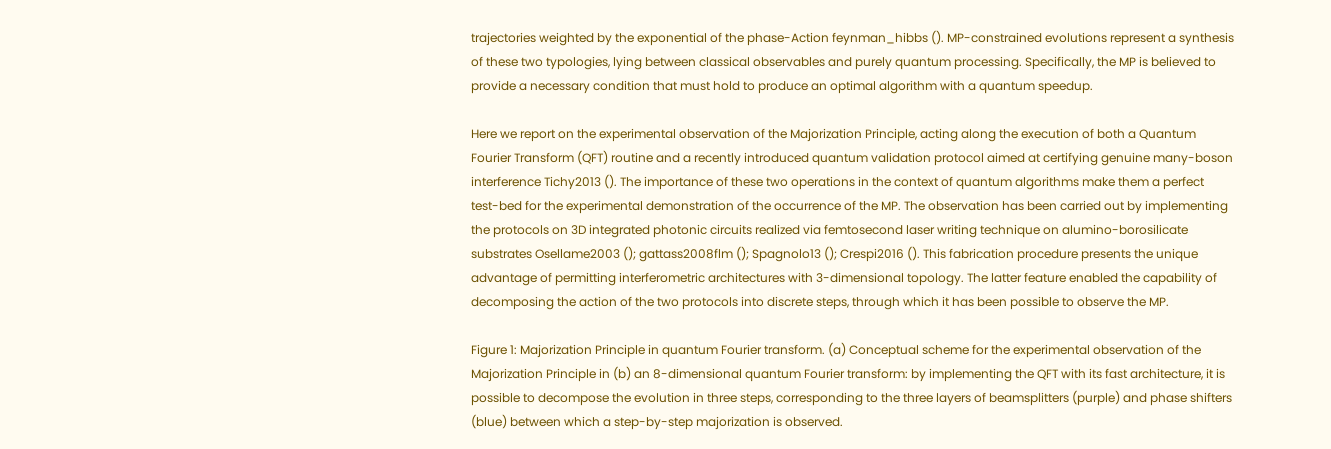trajectories weighted by the exponential of the phase-Action feynman_hibbs (). MP-constrained evolutions represent a synthesis of these two typologies, lying between classical observables and purely quantum processing. Specifically, the MP is believed to provide a necessary condition that must hold to produce an optimal algorithm with a quantum speedup.

Here we report on the experimental observation of the Majorization Principle, acting along the execution of both a Quantum Fourier Transform (QFT) routine and a recently introduced quantum validation protocol aimed at certifying genuine many-boson interference Tichy2013 (). The importance of these two operations in the context of quantum algorithms make them a perfect test-bed for the experimental demonstration of the occurrence of the MP. The observation has been carried out by implementing the protocols on 3D integrated photonic circuits realized via femtosecond laser writing technique on alumino-borosilicate substrates Osellame2003 (); gattass2008flm (); Spagnolo13 (); Crespi2016 (). This fabrication procedure presents the unique advantage of permitting interferometric architectures with 3-dimensional topology. The latter feature enabled the capability of decomposing the action of the two protocols into discrete steps, through which it has been possible to observe the MP.

Figure 1: Majorization Principle in quantum Fourier transform. (a) Conceptual scheme for the experimental observation of the Majorization Principle in (b) an 8-dimensional quantum Fourier transform: by implementing the QFT with its fast architecture, it is possible to decompose the evolution in three steps, corresponding to the three layers of beamsplitters (purple) and phase shifters (blue) between which a step-by-step majorization is observed.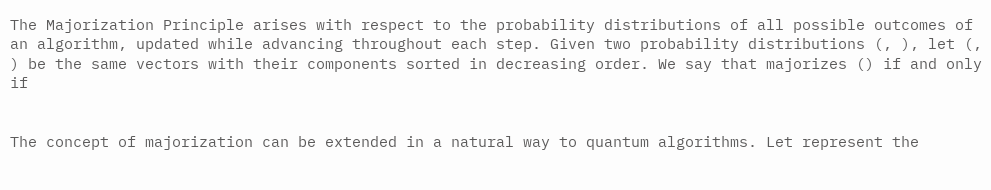The Majorization Principle arises with respect to the probability distributions of all possible outcomes of an algorithm, updated while advancing throughout each step. Given two probability distributions (, ), let (, ) be the same vectors with their components sorted in decreasing order. We say that majorizes () if and only if


The concept of majorization can be extended in a natural way to quantum algorithms. Let represent the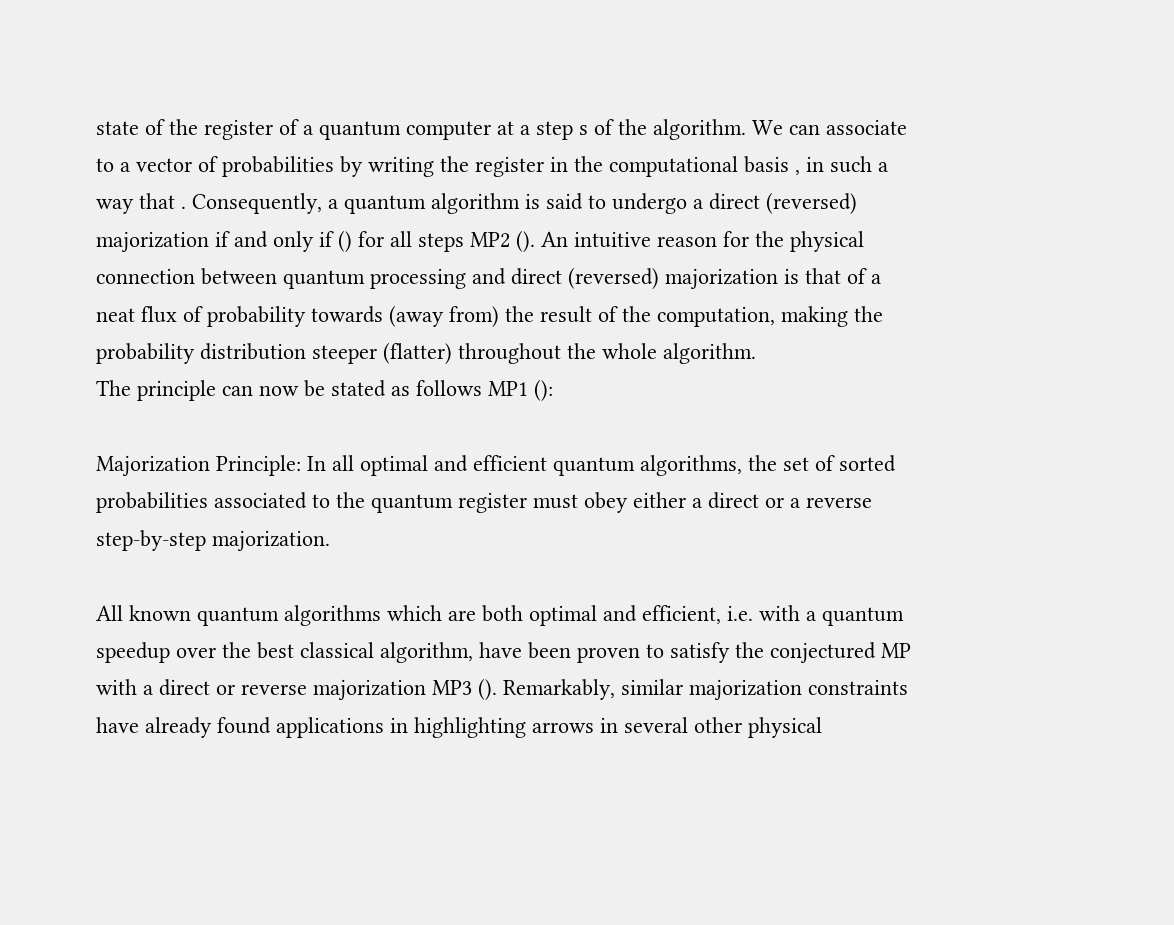state of the register of a quantum computer at a step s of the algorithm. We can associate to a vector of probabilities by writing the register in the computational basis , in such a way that . Consequently, a quantum algorithm is said to undergo a direct (reversed) majorization if and only if () for all steps MP2 (). An intuitive reason for the physical connection between quantum processing and direct (reversed) majorization is that of a neat flux of probability towards (away from) the result of the computation, making the probability distribution steeper (flatter) throughout the whole algorithm.
The principle can now be stated as follows MP1 ():

Majorization Principle: In all optimal and efficient quantum algorithms, the set of sorted probabilities associated to the quantum register must obey either a direct or a reverse step-by-step majorization.

All known quantum algorithms which are both optimal and efficient, i.e. with a quantum speedup over the best classical algorithm, have been proven to satisfy the conjectured MP with a direct or reverse majorization MP3 (). Remarkably, similar majorization constraints have already found applications in highlighting arrows in several other physical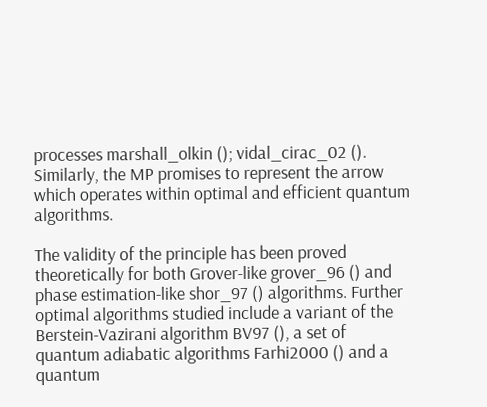processes marshall_olkin (); vidal_cirac_02 (). Similarly, the MP promises to represent the arrow which operates within optimal and efficient quantum algorithms.

The validity of the principle has been proved theoretically for both Grover-like grover_96 () and phase estimation-like shor_97 () algorithms. Further optimal algorithms studied include a variant of the Berstein-Vazirani algorithm BV97 (), a set of quantum adiabatic algorithms Farhi2000 () and a quantum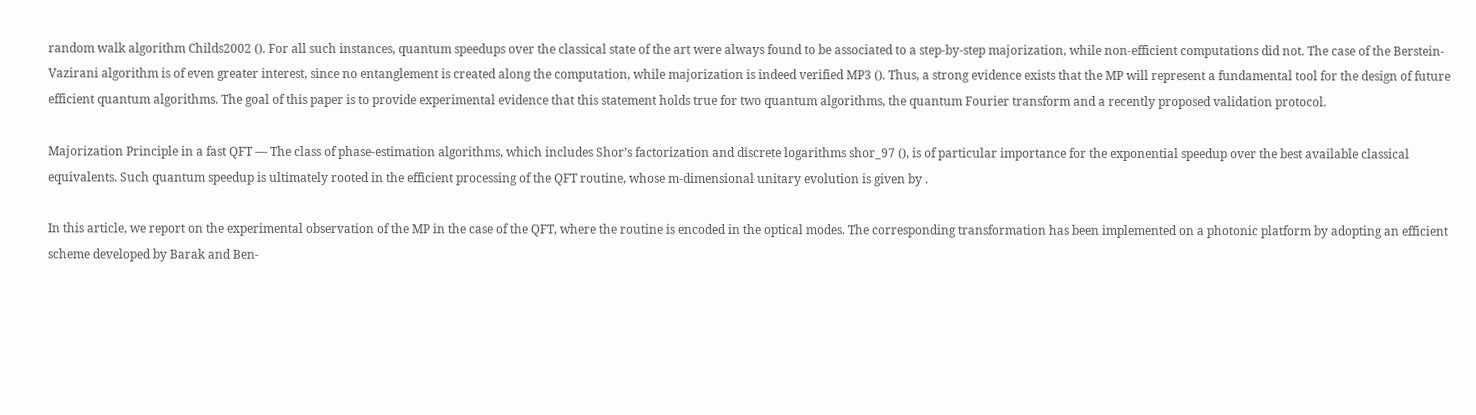random walk algorithm Childs2002 (). For all such instances, quantum speedups over the classical state of the art were always found to be associated to a step-by-step majorization, while non-efficient computations did not. The case of the Berstein-Vazirani algorithm is of even greater interest, since no entanglement is created along the computation, while majorization is indeed verified MP3 (). Thus, a strong evidence exists that the MP will represent a fundamental tool for the design of future efficient quantum algorithms. The goal of this paper is to provide experimental evidence that this statement holds true for two quantum algorithms, the quantum Fourier transform and a recently proposed validation protocol.

Majorization Principle in a fast QFT — The class of phase-estimation algorithms, which includes Shor’s factorization and discrete logarithms shor_97 (), is of particular importance for the exponential speedup over the best available classical equivalents. Such quantum speedup is ultimately rooted in the efficient processing of the QFT routine, whose m-dimensional unitary evolution is given by .

In this article, we report on the experimental observation of the MP in the case of the QFT, where the routine is encoded in the optical modes. The corresponding transformation has been implemented on a photonic platform by adopting an efficient scheme developed by Barak and Ben-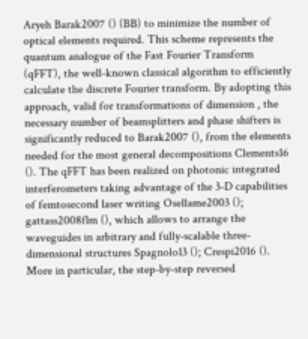Aryeh Barak2007 () (BB) to minimize the number of optical elements required. This scheme represents the quantum analogue of the Fast Fourier Transform (qFFT), the well-known classical algorithm to efficiently calculate the discrete Fourier transform. By adopting this approach, valid for transformations of dimension , the necessary number of beamsplitters and phase shifters is significantly reduced to Barak2007 (), from the elements needed for the most general decompositions Clements16 (). The qFFT has been realized on photonic integrated interferometers taking advantage of the 3-D capabilities of femtosecond laser writing Osellame2003 (); gattass2008flm (), which allows to arrange the waveguides in arbitrary and fully-scalable three-dimensional structures Spagnolo13 (); Crespi2016 (). More in particular, the step-by-step reversed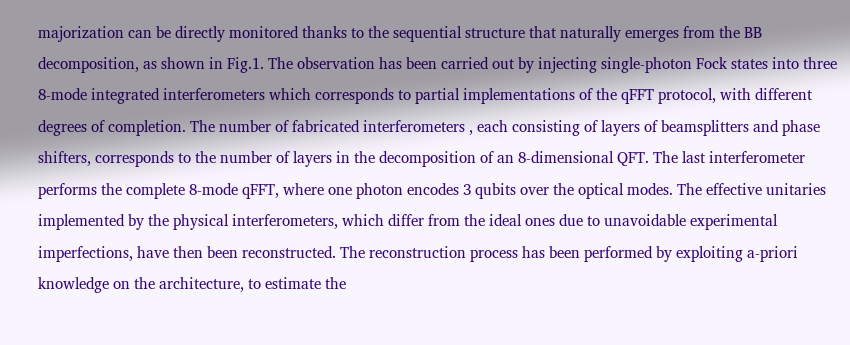majorization can be directly monitored thanks to the sequential structure that naturally emerges from the BB decomposition, as shown in Fig.1. The observation has been carried out by injecting single-photon Fock states into three 8-mode integrated interferometers which corresponds to partial implementations of the qFFT protocol, with different degrees of completion. The number of fabricated interferometers , each consisting of layers of beamsplitters and phase shifters, corresponds to the number of layers in the decomposition of an 8-dimensional QFT. The last interferometer performs the complete 8-mode qFFT, where one photon encodes 3 qubits over the optical modes. The effective unitaries implemented by the physical interferometers, which differ from the ideal ones due to unavoidable experimental imperfections, have then been reconstructed. The reconstruction process has been performed by exploiting a-priori knowledge on the architecture, to estimate the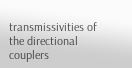transmissivities of the directional couplers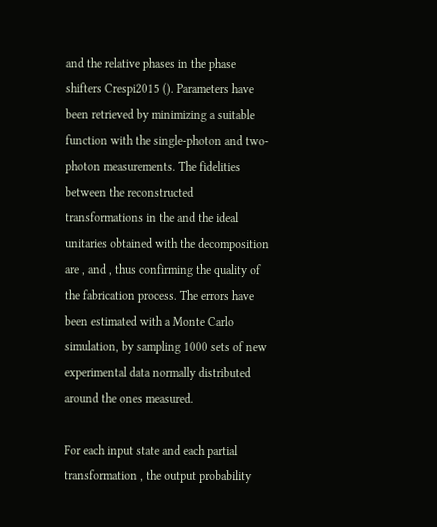and the relative phases in the phase shifters Crespi2015 (). Parameters have been retrieved by minimizing a suitable function with the single-photon and two-photon measurements. The fidelities between the reconstructed transformations in the and the ideal unitaries obtained with the decomposition are , and , thus confirming the quality of the fabrication process. The errors have been estimated with a Monte Carlo simulation, by sampling 1000 sets of new experimental data normally distributed around the ones measured.

For each input state and each partial transformation , the output probability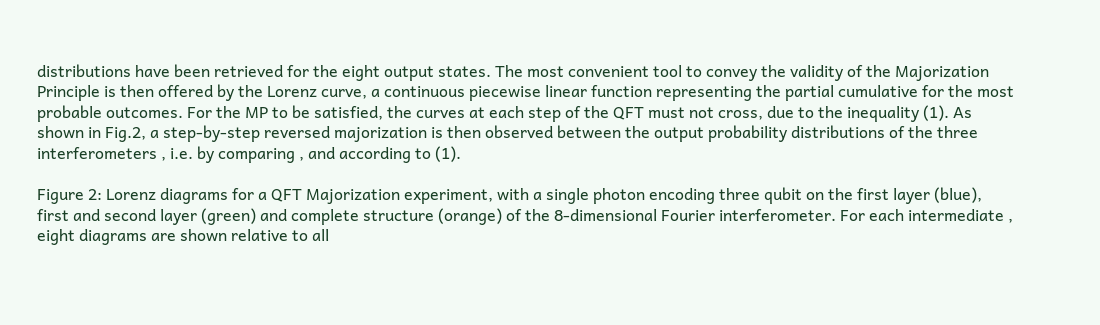distributions have been retrieved for the eight output states. The most convenient tool to convey the validity of the Majorization Principle is then offered by the Lorenz curve, a continuous piecewise linear function representing the partial cumulative for the most probable outcomes. For the MP to be satisfied, the curves at each step of the QFT must not cross, due to the inequality (1). As shown in Fig.2, a step-by-step reversed majorization is then observed between the output probability distributions of the three interferometers , i.e. by comparing , and according to (1).

Figure 2: Lorenz diagrams for a QFT Majorization experiment, with a single photon encoding three qubit on the first layer (blue), first and second layer (green) and complete structure (orange) of the 8-dimensional Fourier interferometer. For each intermediate , eight diagrams are shown relative to all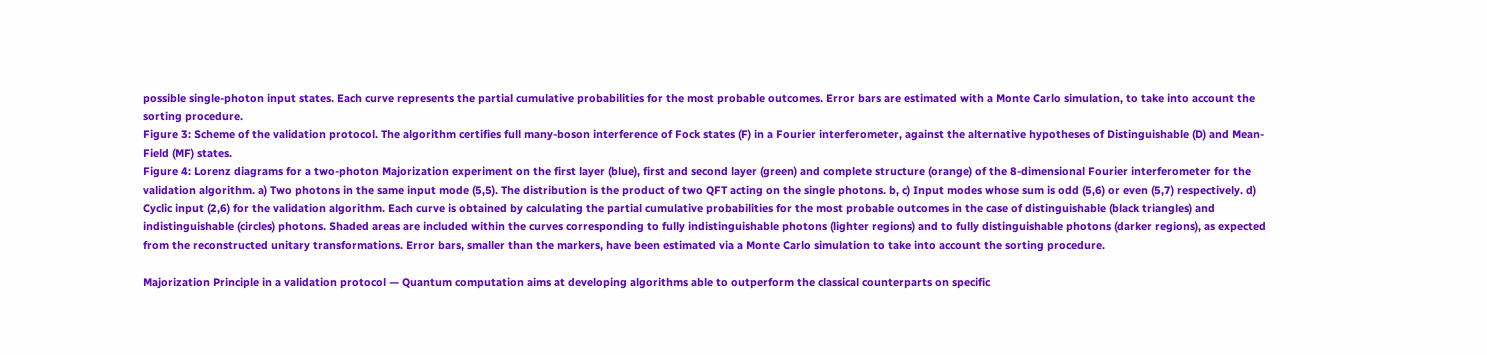possible single-photon input states. Each curve represents the partial cumulative probabilities for the most probable outcomes. Error bars are estimated with a Monte Carlo simulation, to take into account the sorting procedure.
Figure 3: Scheme of the validation protocol. The algorithm certifies full many-boson interference of Fock states (F) in a Fourier interferometer, against the alternative hypotheses of Distinguishable (D) and Mean-Field (MF) states.
Figure 4: Lorenz diagrams for a two-photon Majorization experiment on the first layer (blue), first and second layer (green) and complete structure (orange) of the 8-dimensional Fourier interferometer for the validation algorithm. a) Two photons in the same input mode (5,5). The distribution is the product of two QFT acting on the single photons. b, c) Input modes whose sum is odd (5,6) or even (5,7) respectively. d) Cyclic input (2,6) for the validation algorithm. Each curve is obtained by calculating the partial cumulative probabilities for the most probable outcomes in the case of distinguishable (black triangles) and indistinguishable (circles) photons. Shaded areas are included within the curves corresponding to fully indistinguishable photons (lighter regions) and to fully distinguishable photons (darker regions), as expected from the reconstructed unitary transformations. Error bars, smaller than the markers, have been estimated via a Monte Carlo simulation to take into account the sorting procedure.

Majorization Principle in a validation protocol — Quantum computation aims at developing algorithms able to outperform the classical counterparts on specific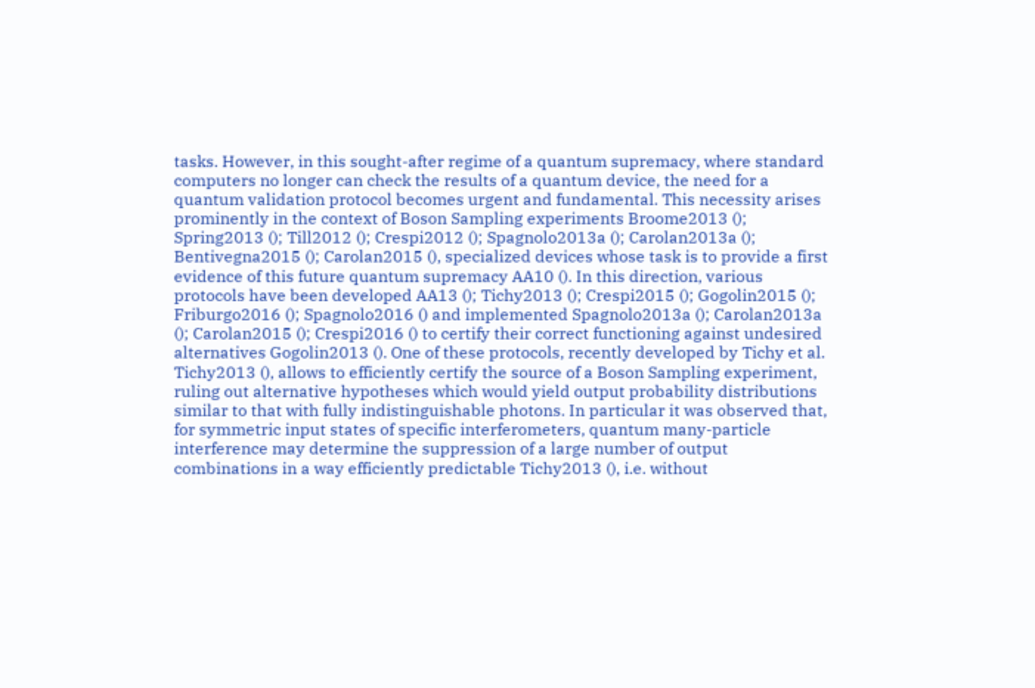tasks. However, in this sought-after regime of a quantum supremacy, where standard computers no longer can check the results of a quantum device, the need for a quantum validation protocol becomes urgent and fundamental. This necessity arises prominently in the context of Boson Sampling experiments Broome2013 (); Spring2013 (); Till2012 (); Crespi2012 (); Spagnolo2013a (); Carolan2013a (); Bentivegna2015 (); Carolan2015 (), specialized devices whose task is to provide a first evidence of this future quantum supremacy AA10 (). In this direction, various protocols have been developed AA13 (); Tichy2013 (); Crespi2015 (); Gogolin2015 (); Friburgo2016 (); Spagnolo2016 () and implemented Spagnolo2013a (); Carolan2013a (); Carolan2015 (); Crespi2016 () to certify their correct functioning against undesired alternatives Gogolin2013 (). One of these protocols, recently developed by Tichy et al. Tichy2013 (), allows to efficiently certify the source of a Boson Sampling experiment, ruling out alternative hypotheses which would yield output probability distributions similar to that with fully indistinguishable photons. In particular it was observed that, for symmetric input states of specific interferometers, quantum many-particle interference may determine the suppression of a large number of output combinations in a way efficiently predictable Tichy2013 (), i.e. without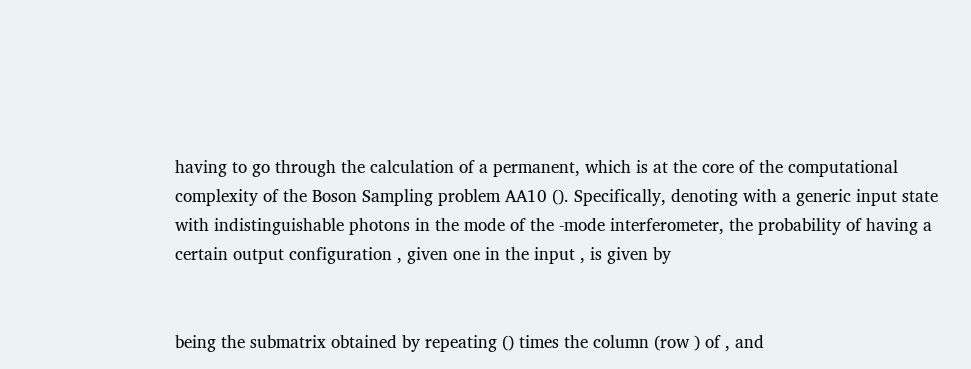having to go through the calculation of a permanent, which is at the core of the computational complexity of the Boson Sampling problem AA10 (). Specifically, denoting with a generic input state with indistinguishable photons in the mode of the -mode interferometer, the probability of having a certain output configuration , given one in the input , is given by


being the submatrix obtained by repeating () times the column (row ) of , and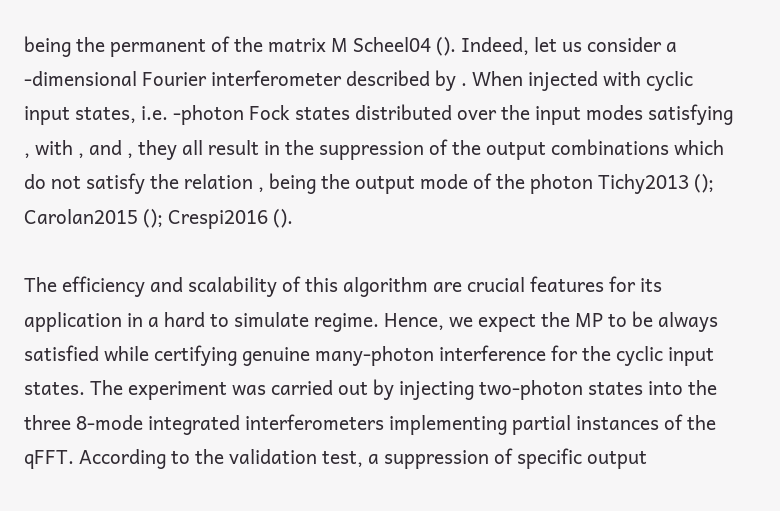being the permanent of the matrix M Scheel04 (). Indeed, let us consider a -dimensional Fourier interferometer described by . When injected with cyclic input states, i.e. -photon Fock states distributed over the input modes satisfying , with , and , they all result in the suppression of the output combinations which do not satisfy the relation , being the output mode of the photon Tichy2013 (); Carolan2015 (); Crespi2016 ().

The efficiency and scalability of this algorithm are crucial features for its application in a hard to simulate regime. Hence, we expect the MP to be always satisfied while certifying genuine many-photon interference for the cyclic input states. The experiment was carried out by injecting two-photon states into the three 8-mode integrated interferometers implementing partial instances of the qFFT. According to the validation test, a suppression of specific output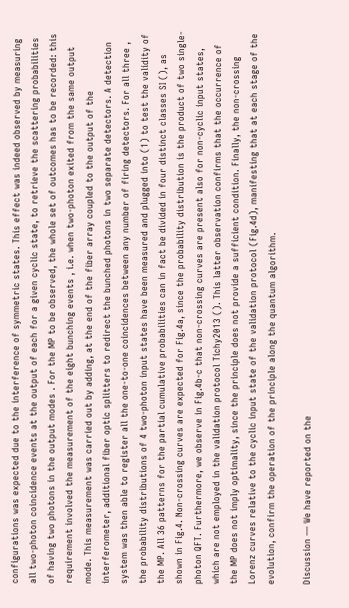configurations was expected due to the interference of symmetric states. This effect was indeed observed by measuring all two-photon coincidence events at the output of each for a given cyclic state, to retrieve the scattering probabilities of having two photons in the output modes . For the MP to be observed, the whole set of outcomes has to be recorded: this requirement involved the measurement of the eight bunching events , i.e. when two-photon exited from the same output mode. This measurement was carried out by adding, at the end of the fiber array coupled to the output of the interferometer, additional fiber optic splitters to redirect the bunched photons in two separate detectors. A detection system was then able to register all the one-to-one coincidences between any number of firing detectors. For all three , the probability distributions of 4 two-photon input states have been measured and plugged into (1) to test the validity of the MP. All 36 patterns for the partial cumulative probabilities can in fact be divided in four distinct classes SI (), as shown in Fig.4. Non-crossing curves are expected for Fig.4a, since the probability distribution is the product of two single-photon QFT. Furthermore, we observe in Fig.4b-c that non-crossing curves are present also for non-cyclic input states, which are not employed in the validation protocol Tichy2013 (). This latter observation confirms that the occurrence of the MP does not imply optimality, since the principle does not provide a sufficient condition. Finally, the non-crossing Lorenz curves relative to the cyclic input state of the validation protocol (Fig.4d), manifesting that at each stage of the evolution, confirm the operation of the principle along the quantum algorithm.

Discussion — We have reported on the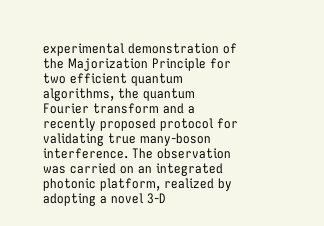experimental demonstration of the Majorization Principle for two efficient quantum algorithms, the quantum Fourier transform and a recently proposed protocol for validating true many-boson interference. The observation was carried on an integrated photonic platform, realized by adopting a novel 3-D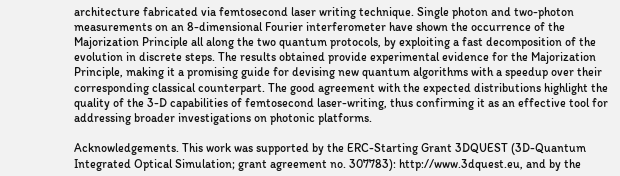architecture fabricated via femtosecond laser writing technique. Single photon and two-photon measurements on an 8-dimensional Fourier interferometer have shown the occurrence of the Majorization Principle all along the two quantum protocols, by exploiting a fast decomposition of the evolution in discrete steps. The results obtained provide experimental evidence for the Majorization Principle, making it a promising guide for devising new quantum algorithms with a speedup over their corresponding classical counterpart. The good agreement with the expected distributions highlight the quality of the 3-D capabilities of femtosecond laser-writing, thus confirming it as an effective tool for addressing broader investigations on photonic platforms.

Acknowledgements. This work was supported by the ERC-Starting Grant 3DQUEST (3D-Quantum Integrated Optical Simulation; grant agreement no. 307783): http://www.3dquest.eu, and by the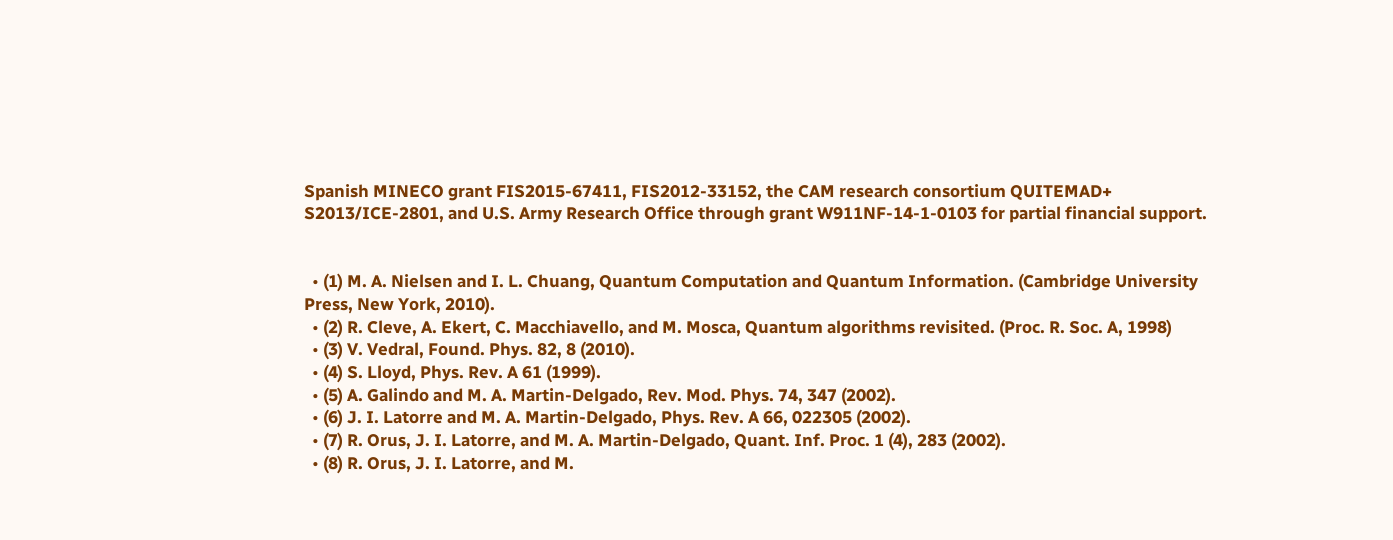Spanish MINECO grant FIS2015-67411, FIS2012-33152, the CAM research consortium QUITEMAD+ S2013/ICE-2801, and U.S. Army Research Office through grant W911NF-14-1-0103 for partial financial support.


  • (1) M. A. Nielsen and I. L. Chuang, Quantum Computation and Quantum Information. (Cambridge University Press, New York, 2010).
  • (2) R. Cleve, A. Ekert, C. Macchiavello, and M. Mosca, Quantum algorithms revisited. (Proc. R. Soc. A, 1998)
  • (3) V. Vedral, Found. Phys. 82, 8 (2010).
  • (4) S. Lloyd, Phys. Rev. A 61 (1999).
  • (5) A. Galindo and M. A. Martin-Delgado, Rev. Mod. Phys. 74, 347 (2002).
  • (6) J. I. Latorre and M. A. Martin-Delgado, Phys. Rev. A 66, 022305 (2002).
  • (7) R. Orus, J. I. Latorre, and M. A. Martin-Delgado, Quant. Inf. Proc. 1 (4), 283 (2002).
  • (8) R. Orus, J. I. Latorre, and M.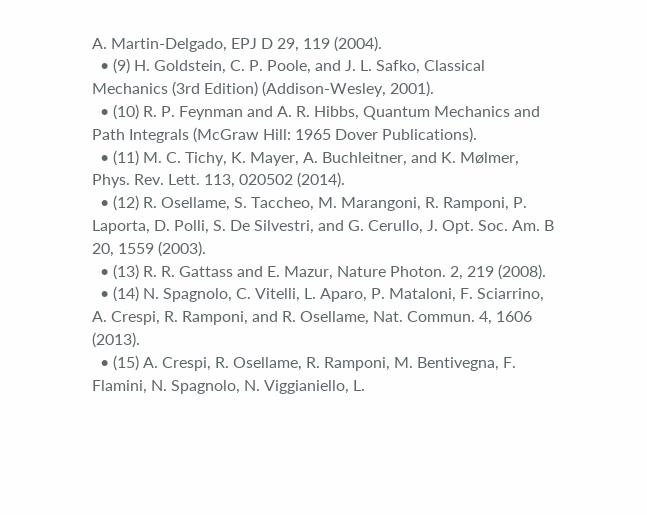A. Martin-Delgado, EPJ D 29, 119 (2004).
  • (9) H. Goldstein, C. P. Poole, and J. L. Safko, Classical Mechanics (3rd Edition) (Addison-Wesley, 2001).
  • (10) R. P. Feynman and A. R. Hibbs, Quantum Mechanics and Path Integrals (McGraw Hill: 1965 Dover Publications).
  • (11) M. C. Tichy, K. Mayer, A. Buchleitner, and K. Mølmer, Phys. Rev. Lett. 113, 020502 (2014).
  • (12) R. Osellame, S. Taccheo, M. Marangoni, R. Ramponi, P. Laporta, D. Polli, S. De Silvestri, and G. Cerullo, J. Opt. Soc. Am. B 20, 1559 (2003).
  • (13) R. R. Gattass and E. Mazur, Nature Photon. 2, 219 (2008).
  • (14) N. Spagnolo, C. Vitelli, L. Aparo, P. Mataloni, F. Sciarrino, A. Crespi, R. Ramponi, and R. Osellame, Nat. Commun. 4, 1606 (2013).
  • (15) A. Crespi, R. Osellame, R. Ramponi, M. Bentivegna, F. Flamini, N. Spagnolo, N. Viggianiello, L.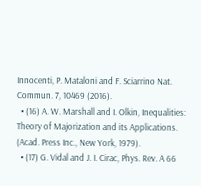Innocenti, P. Mataloni and F. Sciarrino Nat. Commun. 7, 10469 (2016).
  • (16) A. W. Marshall and I. Olkin, Inequalities: Theory of Majorization and its Applications. (Acad. Press Inc., New York, 1979).
  • (17) G. Vidal and J. I. Cirac, Phys. Rev. A 66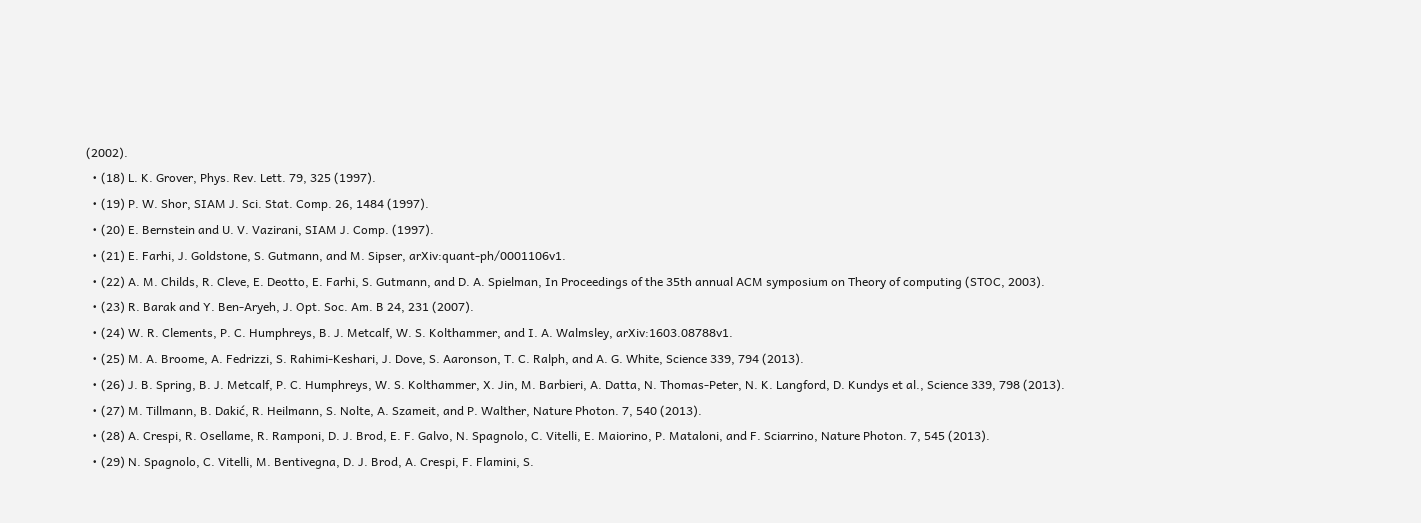(2002).
  • (18) L. K. Grover, Phys. Rev. Lett. 79, 325 (1997).
  • (19) P. W. Shor, SIAM J. Sci. Stat. Comp. 26, 1484 (1997).
  • (20) E. Bernstein and U. V. Vazirani, SIAM J. Comp. (1997).
  • (21) E. Farhi, J. Goldstone, S. Gutmann, and M. Sipser, arXiv:quant-ph/0001106v1.
  • (22) A. M. Childs, R. Cleve, E. Deotto, E. Farhi, S. Gutmann, and D. A. Spielman, In Proceedings of the 35th annual ACM symposium on Theory of computing (STOC, 2003).
  • (23) R. Barak and Y. Ben-Aryeh, J. Opt. Soc. Am. B 24, 231 (2007).
  • (24) W. R. Clements, P. C. Humphreys, B. J. Metcalf, W. S. Kolthammer, and I. A. Walmsley, arXiv:1603.08788v1.
  • (25) M. A. Broome, A. Fedrizzi, S. Rahimi-Keshari, J. Dove, S. Aaronson, T. C. Ralph, and A. G. White, Science 339, 794 (2013).
  • (26) J. B. Spring, B. J. Metcalf, P. C. Humphreys, W. S. Kolthammer, X. Jin, M. Barbieri, A. Datta, N. Thomas-Peter, N. K. Langford, D. Kundys et al., Science 339, 798 (2013).
  • (27) M. Tillmann, B. Dakić, R. Heilmann, S. Nolte, A. Szameit, and P. Walther, Nature Photon. 7, 540 (2013).
  • (28) A. Crespi, R. Osellame, R. Ramponi, D. J. Brod, E. F. Galvo, N. Spagnolo, C. Vitelli, E. Maiorino, P. Mataloni, and F. Sciarrino, Nature Photon. 7, 545 (2013).
  • (29) N. Spagnolo, C. Vitelli, M. Bentivegna, D. J. Brod, A. Crespi, F. Flamini, S.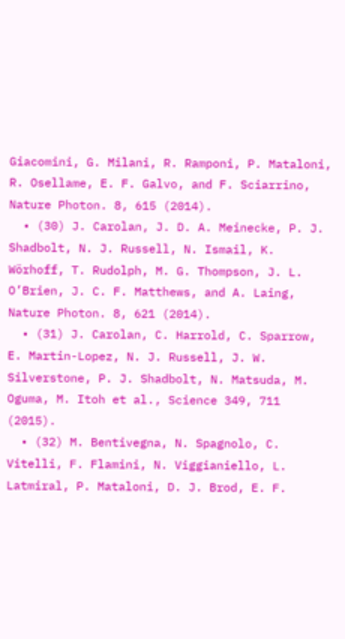Giacomini, G. Milani, R. Ramponi, P. Mataloni, R. Osellame, E. F. Galvo, and F. Sciarrino, Nature Photon. 8, 615 (2014).
  • (30) J. Carolan, J. D. A. Meinecke, P. J. Shadbolt, N. J. Russell, N. Ismail, K. Wörhoff, T. Rudolph, M. G. Thompson, J. L. O’Brien, J. C. F. Matthews, and A. Laing, Nature Photon. 8, 621 (2014).
  • (31) J. Carolan, C. Harrold, C. Sparrow, E. Martin-Lopez, N. J. Russell, J. W. Silverstone, P. J. Shadbolt, N. Matsuda, M. Oguma, M. Itoh et al., Science 349, 711 (2015).
  • (32) M. Bentivegna, N. Spagnolo, C. Vitelli, F. Flamini, N. Viggianiello, L. Latmiral, P. Mataloni, D. J. Brod, E. F.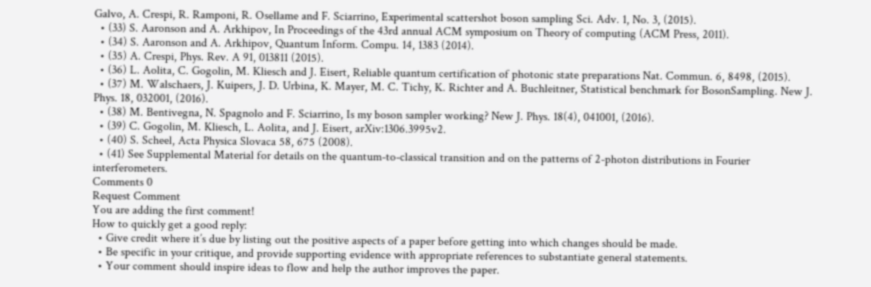Galvo, A. Crespi, R. Ramponi, R. Osellame and F. Sciarrino, Experimental scattershot boson sampling Sci. Adv. 1, No. 3, (2015).
  • (33) S. Aaronson and A. Arkhipov, In Proceedings of the 43rd annual ACM symposium on Theory of computing (ACM Press, 2011).
  • (34) S. Aaronson and A. Arkhipov, Quantum Inform. Compu. 14, 1383 (2014).
  • (35) A. Crespi, Phys. Rev. A 91, 013811 (2015).
  • (36) L. Aolita, C. Gogolin, M. Kliesch and J. Eisert, Reliable quantum certification of photonic state preparations Nat. Commun. 6, 8498, (2015).
  • (37) M. Walschaers, J. Kuipers, J. D. Urbina, K. Mayer, M. C. Tichy, K. Richter and A. Buchleitner, Statistical benchmark for BosonSampling. New J. Phys. 18, 032001, (2016).
  • (38) M. Bentivegna, N. Spagnolo and F. Sciarrino, Is my boson sampler working? New J. Phys. 18(4), 041001, (2016).
  • (39) C. Gogolin, M. Kliesch, L. Aolita, and J. Eisert, arXiv:1306.3995v2.
  • (40) S. Scheel, Acta Physica Slovaca 58, 675 (2008).
  • (41) See Supplemental Material for details on the quantum-to-classical transition and on the patterns of 2-photon distributions in Fourier interferometers.
Comments 0
Request Comment
You are adding the first comment!
How to quickly get a good reply:
  • Give credit where it’s due by listing out the positive aspects of a paper before getting into which changes should be made.
  • Be specific in your critique, and provide supporting evidence with appropriate references to substantiate general statements.
  • Your comment should inspire ideas to flow and help the author improves the paper.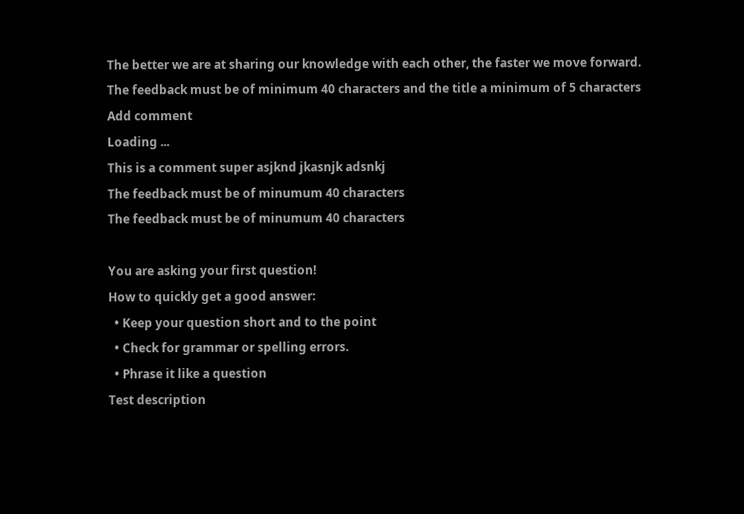The better we are at sharing our knowledge with each other, the faster we move forward.
The feedback must be of minimum 40 characters and the title a minimum of 5 characters
Add comment
Loading ...
This is a comment super asjknd jkasnjk adsnkj
The feedback must be of minumum 40 characters
The feedback must be of minumum 40 characters

You are asking your first question!
How to quickly get a good answer:
  • Keep your question short and to the point
  • Check for grammar or spelling errors.
  • Phrase it like a question
Test description